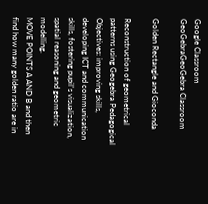Google Classroom
GeoGebraGeoGebra Classroom

Golden Rectangle and Gioconda

Reconstruction of geometrical patterns using Geogebra Pedagogical Objectives: improving skills, developing ICT and communication skills, fostering pupil's visualization, spatial reasoning and geometric modelling.
MOVE POINTS A AND B and then find how many golden ratio are in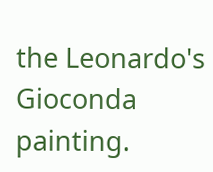the Leonardo's Gioconda painting.